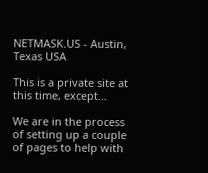NETMASK.US - Austin, Texas USA

This is a private site at this time, except...

We are in the process of setting up a couple of pages to help with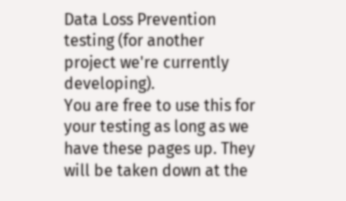Data Loss Prevention testing (for another project we're currently developing).
You are free to use this for your testing as long as we have these pages up. They will be taken down at the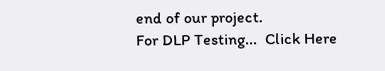end of our project.
For DLP Testing...  Click Here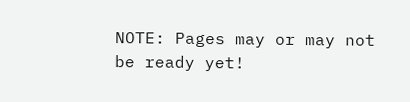NOTE: Pages may or may not be ready yet!